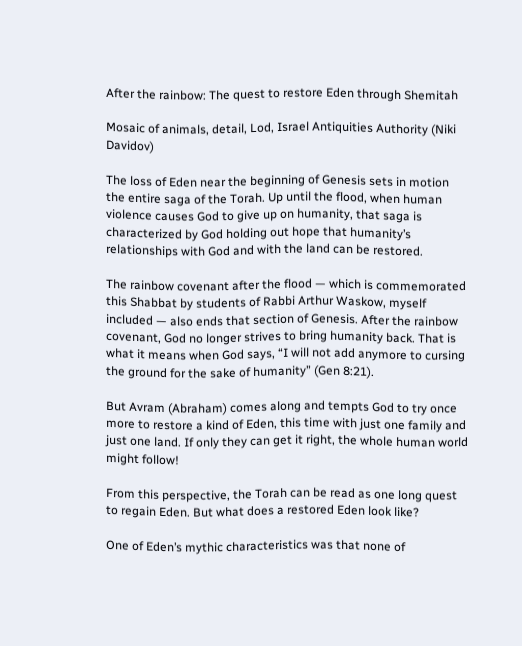After the rainbow: The quest to restore Eden through Shemitah

Mosaic of animals, detail, Lod, Israel Antiquities Authority (Niki Davidov)

The loss of Eden near the beginning of Genesis sets in motion the entire saga of the Torah. Up until the flood, when human violence causes God to give up on humanity, that saga is characterized by God holding out hope that humanity’s relationships with God and with the land can be restored.

The rainbow covenant after the flood — which is commemorated this Shabbat by students of Rabbi Arthur Waskow, myself included — also ends that section of Genesis. After the rainbow covenant, God no longer strives to bring humanity back. That is what it means when God says, “I will not add anymore to cursing the ground for the sake of humanity” (Gen 8:21).

But Avram (Abraham) comes along and tempts God to try once more to restore a kind of Eden, this time with just one family and just one land. If only they can get it right, the whole human world might follow!

From this perspective, the Torah can be read as one long quest to regain Eden. But what does a restored Eden look like?

One of Eden’s mythic characteristics was that none of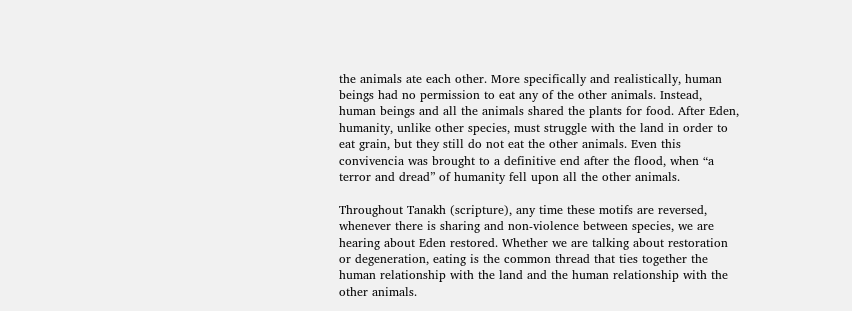the animals ate each other. More specifically and realistically, human beings had no permission to eat any of the other animals. Instead, human beings and all the animals shared the plants for food. After Eden, humanity, unlike other species, must struggle with the land in order to eat grain, but they still do not eat the other animals. Even this convivencia was brought to a definitive end after the flood, when “a terror and dread” of humanity fell upon all the other animals.

Throughout Tanakh (scripture), any time these motifs are reversed, whenever there is sharing and non-violence between species, we are hearing about Eden restored. Whether we are talking about restoration or degeneration, eating is the common thread that ties together the human relationship with the land and the human relationship with the other animals.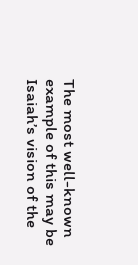The most well-known example of this may be Isaiah’s vision of the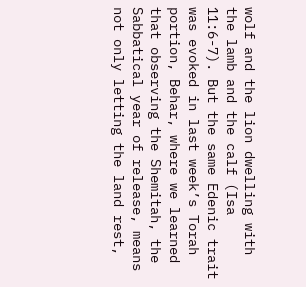wolf and the lion dwelling with the lamb and the calf (Isa 11:6-7). But the same Edenic trait was evoked in last week’s Torah portion, Behar, where we learned that observing the Shemitah, the Sabbatical year of release, means not only letting the land rest,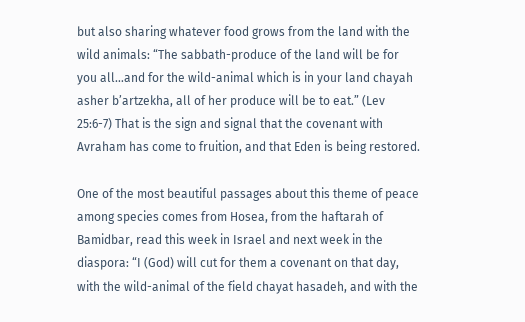but also sharing whatever food grows from the land with the wild animals: “The sabbath-produce of the land will be for you all…and for the wild-animal which is in your land chayah asher b’artzekha, all of her produce will be to eat.” (Lev 25:6-7) That is the sign and signal that the covenant with Avraham has come to fruition, and that Eden is being restored.

One of the most beautiful passages about this theme of peace among species comes from Hosea, from the haftarah of Bamidbar, read this week in Israel and next week in the diaspora: “I (God) will cut for them a covenant on that day, with the wild-animal of the field chayat hasadeh, and with the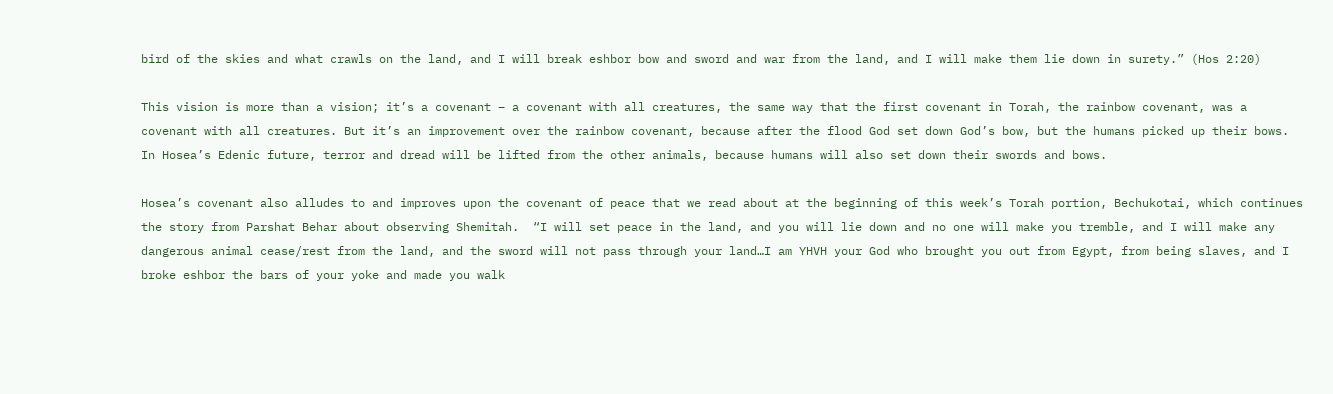bird of the skies and what crawls on the land, and I will break eshbor bow and sword and war from the land, and I will make them lie down in surety.” (Hos 2:20)

This vision is more than a vision; it’s a covenant – a covenant with all creatures, the same way that the first covenant in Torah, the rainbow covenant, was a covenant with all creatures. But it’s an improvement over the rainbow covenant, because after the flood God set down God’s bow, but the humans picked up their bows. In Hosea’s Edenic future, terror and dread will be lifted from the other animals, because humans will also set down their swords and bows.

Hosea’s covenant also alludes to and improves upon the covenant of peace that we read about at the beginning of this week’s Torah portion, Bechukotai, which continues the story from Parshat Behar about observing Shemitah.  “I will set peace in the land, and you will lie down and no one will make you tremble, and I will make any dangerous animal cease/rest from the land, and the sword will not pass through your land…I am YHVH your God who brought you out from Egypt, from being slaves, and I broke eshbor the bars of your yoke and made you walk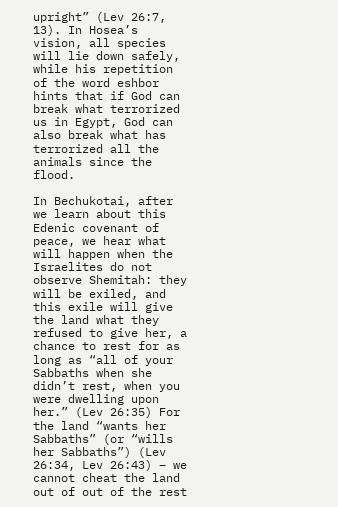upright” (Lev 26:7, 13). In Hosea’s vision, all species will lie down safely, while his repetition of the word eshbor hints that if God can break what terrorized us in Egypt, God can also break what has terrorized all the animals since the flood.

In Bechukotai, after we learn about this Edenic covenant of peace, we hear what will happen when the Israelites do not observe Shemitah: they will be exiled, and this exile will give the land what they refused to give her, a chance to rest for as long as “all of your Sabbaths when she didn’t rest, when you were dwelling upon her.” (Lev 26:35) For the land “wants her Sabbaths” (or “wills her Sabbaths”) (Lev 26:34, Lev 26:43) – we cannot cheat the land out of out of the rest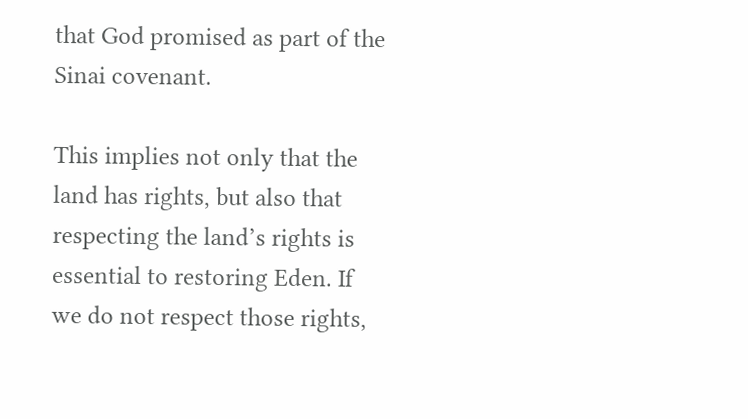that God promised as part of the Sinai covenant.

This implies not only that the land has rights, but also that respecting the land’s rights is essential to restoring Eden. If we do not respect those rights,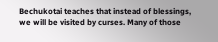Bechukotai teaches that instead of blessings, we will be visited by curses. Many of those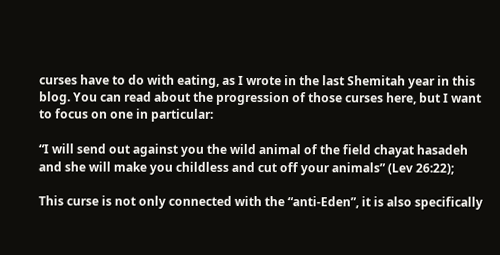curses have to do with eating, as I wrote in the last Shemitah year in this blog. You can read about the progression of those curses here, but I want to focus on one in particular:

“I will send out against you the wild animal of the field chayat hasadeh and she will make you childless and cut off your animals” (Lev 26:22);

This curse is not only connected with the “anti-Eden”, it is also specifically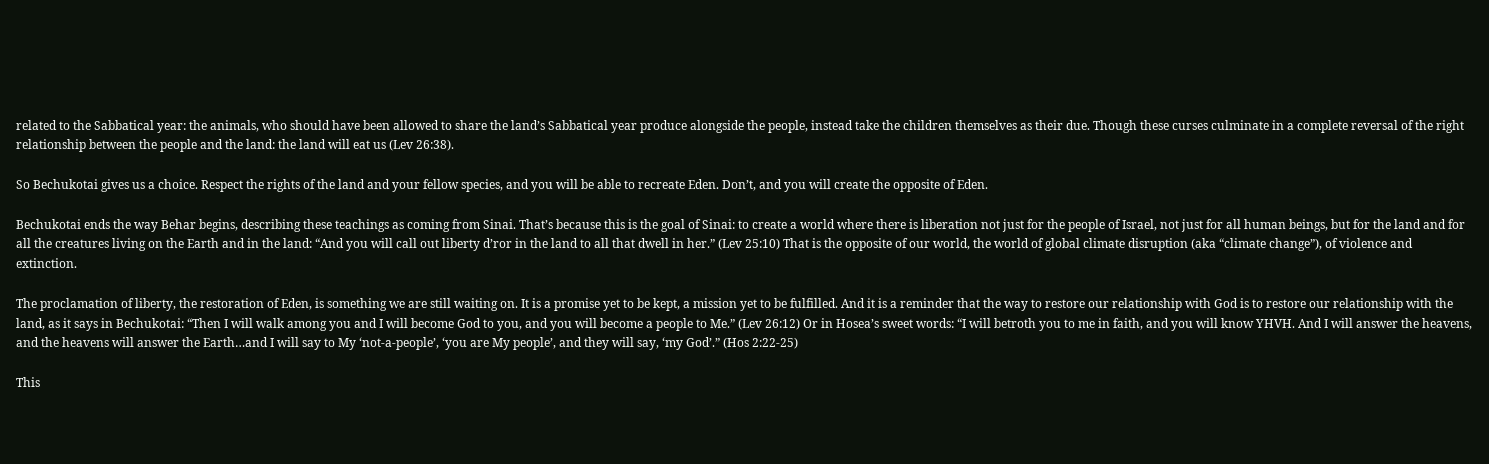related to the Sabbatical year: the animals, who should have been allowed to share the land’s Sabbatical year produce alongside the people, instead take the children themselves as their due. Though these curses culminate in a complete reversal of the right relationship between the people and the land: the land will eat us (Lev 26:38).

So Bechukotai gives us a choice. Respect the rights of the land and your fellow species, and you will be able to recreate Eden. Don’t, and you will create the opposite of Eden.

Bechukotai ends the way Behar begins, describing these teachings as coming from Sinai. That’s because this is the goal of Sinai: to create a world where there is liberation not just for the people of Israel, not just for all human beings, but for the land and for all the creatures living on the Earth and in the land: “And you will call out liberty d’ror in the land to all that dwell in her.” (Lev 25:10) That is the opposite of our world, the world of global climate disruption (aka “climate change”), of violence and extinction.

The proclamation of liberty, the restoration of Eden, is something we are still waiting on. It is a promise yet to be kept, a mission yet to be fulfilled. And it is a reminder that the way to restore our relationship with God is to restore our relationship with the land, as it says in Bechukotai: “Then I will walk among you and I will become God to you, and you will become a people to Me.” (Lev 26:12) Or in Hosea’s sweet words: “I will betroth you to me in faith, and you will know YHVH. And I will answer the heavens, and the heavens will answer the Earth…and I will say to My ‘not-a-people’, ‘you are My people’, and they will say, ‘my God’.” (Hos 2:22-25)

This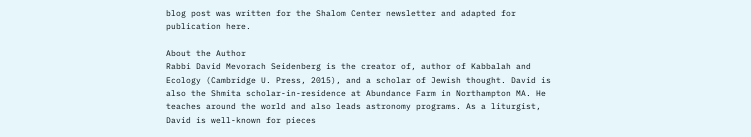blog post was written for the Shalom Center newsletter and adapted for publication here.

About the Author
Rabbi David Mevorach Seidenberg is the creator of, author of Kabbalah and Ecology (Cambridge U. Press, 2015), and a scholar of Jewish thought. David is also the Shmita scholar-in-residence at Abundance Farm in Northampton MA. He teaches around the world and also leads astronomy programs. As a liturgist, David is well-known for pieces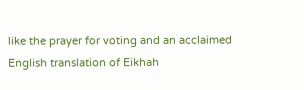like the prayer for voting and an acclaimed English translation of Eikhah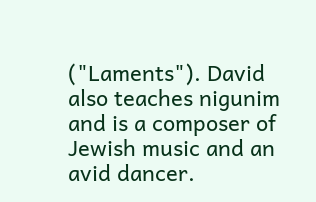("Laments"). David also teaches nigunim and is a composer of Jewish music and an avid dancer.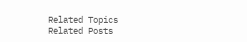Related Topics
Related Posts